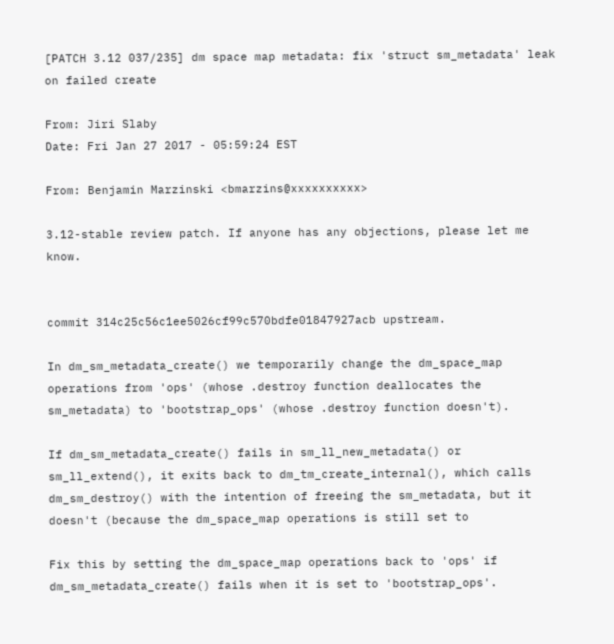[PATCH 3.12 037/235] dm space map metadata: fix 'struct sm_metadata' leak on failed create

From: Jiri Slaby
Date: Fri Jan 27 2017 - 05:59:24 EST

From: Benjamin Marzinski <bmarzins@xxxxxxxxxx>

3.12-stable review patch. If anyone has any objections, please let me know.


commit 314c25c56c1ee5026cf99c570bdfe01847927acb upstream.

In dm_sm_metadata_create() we temporarily change the dm_space_map
operations from 'ops' (whose .destroy function deallocates the
sm_metadata) to 'bootstrap_ops' (whose .destroy function doesn't).

If dm_sm_metadata_create() fails in sm_ll_new_metadata() or
sm_ll_extend(), it exits back to dm_tm_create_internal(), which calls
dm_sm_destroy() with the intention of freeing the sm_metadata, but it
doesn't (because the dm_space_map operations is still set to

Fix this by setting the dm_space_map operations back to 'ops' if
dm_sm_metadata_create() fails when it is set to 'bootstrap_ops'.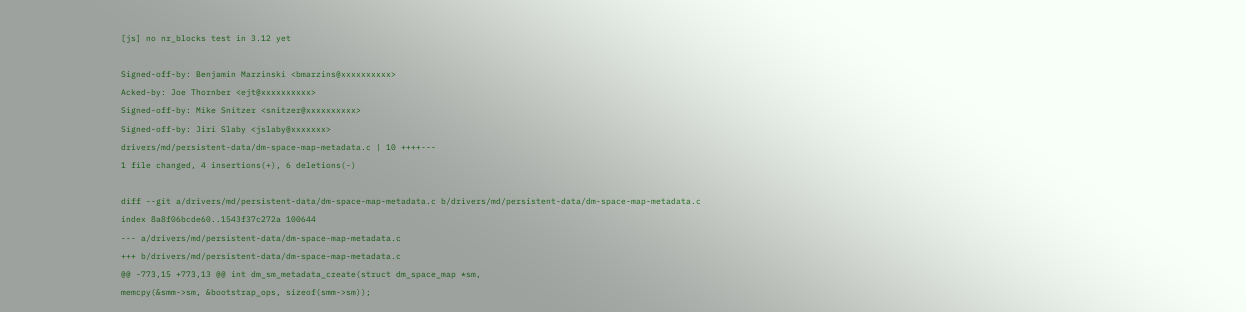[js] no nr_blocks test in 3.12 yet

Signed-off-by: Benjamin Marzinski <bmarzins@xxxxxxxxxx>
Acked-by: Joe Thornber <ejt@xxxxxxxxxx>
Signed-off-by: Mike Snitzer <snitzer@xxxxxxxxxx>
Signed-off-by: Jiri Slaby <jslaby@xxxxxxx>
drivers/md/persistent-data/dm-space-map-metadata.c | 10 ++++---
1 file changed, 4 insertions(+), 6 deletions(-)

diff --git a/drivers/md/persistent-data/dm-space-map-metadata.c b/drivers/md/persistent-data/dm-space-map-metadata.c
index 8a8f06bcde60..1543f37c272a 100644
--- a/drivers/md/persistent-data/dm-space-map-metadata.c
+++ b/drivers/md/persistent-data/dm-space-map-metadata.c
@@ -773,15 +773,13 @@ int dm_sm_metadata_create(struct dm_space_map *sm,
memcpy(&smm->sm, &bootstrap_ops, sizeof(smm->sm));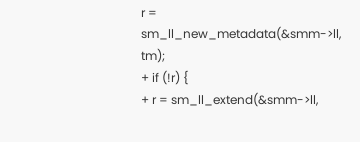r = sm_ll_new_metadata(&smm->ll, tm);
+ if (!r) {
+ r = sm_ll_extend(&smm->ll,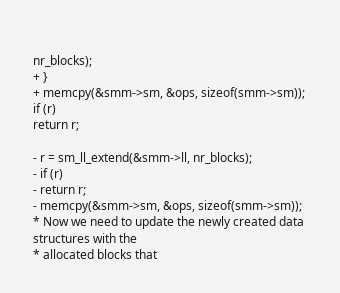nr_blocks);
+ }
+ memcpy(&smm->sm, &ops, sizeof(smm->sm));
if (r)
return r;

- r = sm_ll_extend(&smm->ll, nr_blocks);
- if (r)
- return r;
- memcpy(&smm->sm, &ops, sizeof(smm->sm));
* Now we need to update the newly created data structures with the
* allocated blocks that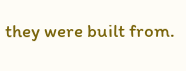they were built from.